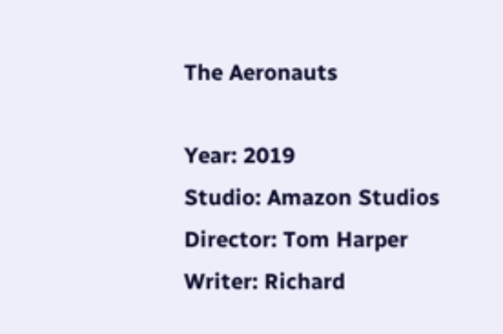The Aeronauts

Year: 2019
Studio: Amazon Studios
Director: Tom Harper
Writer: Richard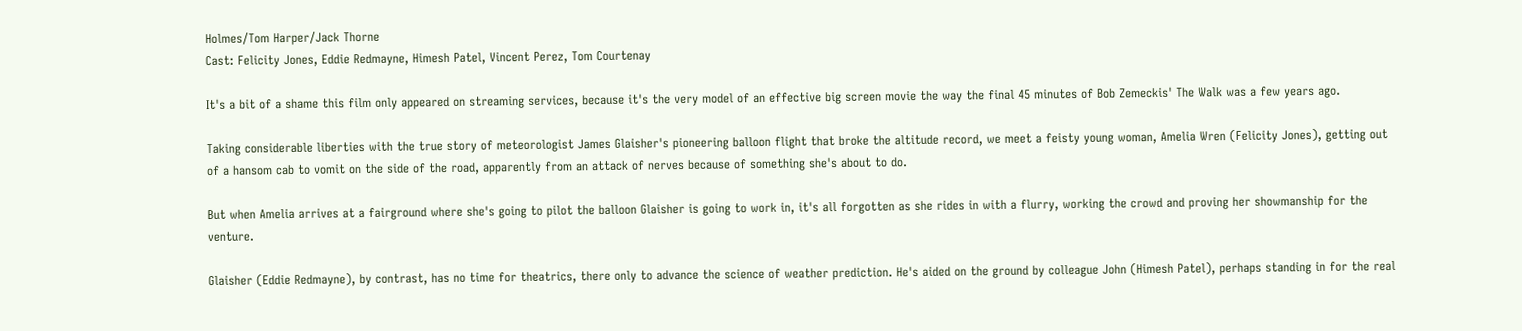Holmes/Tom Harper/Jack Thorne
Cast: Felicity Jones, Eddie Redmayne, Himesh Patel, Vincent Perez, Tom Courtenay

It's a bit of a shame this film only appeared on streaming services, because it's the very model of an effective big screen movie the way the final 45 minutes of Bob Zemeckis' The Walk was a few years ago.

Taking considerable liberties with the true story of meteorologist James Glaisher's pioneering balloon flight that broke the altitude record, we meet a feisty young woman, Amelia Wren (Felicity Jones), getting out of a hansom cab to vomit on the side of the road, apparently from an attack of nerves because of something she's about to do.

But when Amelia arrives at a fairground where she's going to pilot the balloon Glaisher is going to work in, it's all forgotten as she rides in with a flurry, working the crowd and proving her showmanship for the venture.

Glaisher (Eddie Redmayne), by contrast, has no time for theatrics, there only to advance the science of weather prediction. He's aided on the ground by colleague John (Himesh Patel), perhaps standing in for the real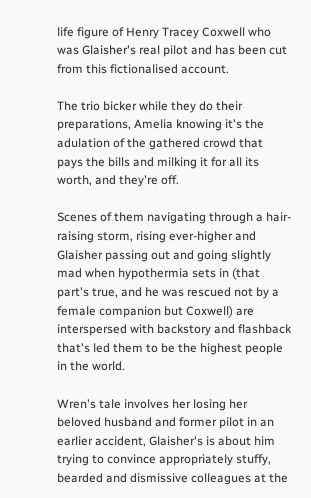life figure of Henry Tracey Coxwell who was Glaisher's real pilot and has been cut from this fictionalised account.

The trio bicker while they do their preparations, Amelia knowing it's the adulation of the gathered crowd that pays the bills and milking it for all its worth, and they're off.

Scenes of them navigating through a hair-raising storm, rising ever-higher and Glaisher passing out and going slightly mad when hypothermia sets in (that part's true, and he was rescued not by a female companion but Coxwell) are interspersed with backstory and flashback that's led them to be the highest people in the world.

Wren's tale involves her losing her beloved husband and former pilot in an earlier accident, Glaisher's is about him trying to convince appropriately stuffy, bearded and dismissive colleagues at the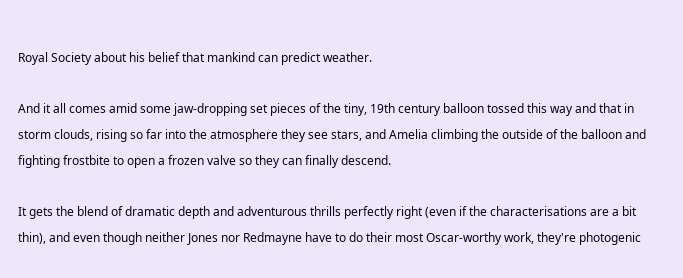Royal Society about his belief that mankind can predict weather.

And it all comes amid some jaw-dropping set pieces of the tiny, 19th century balloon tossed this way and that in storm clouds, rising so far into the atmosphere they see stars, and Amelia climbing the outside of the balloon and fighting frostbite to open a frozen valve so they can finally descend.

It gets the blend of dramatic depth and adventurous thrills perfectly right (even if the characterisations are a bit thin), and even though neither Jones nor Redmayne have to do their most Oscar-worthy work, they're photogenic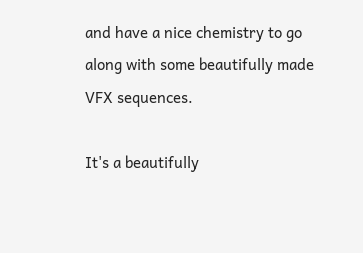and have a nice chemistry to go along with some beautifully made VFX sequences.

It's a beautifully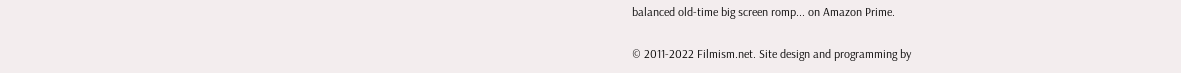balanced old-time big screen romp... on Amazon Prime.

© 2011-2022 Filmism.net. Site design and programming by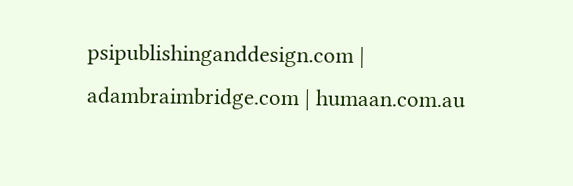psipublishinganddesign.com | adambraimbridge.com | humaan.com.au